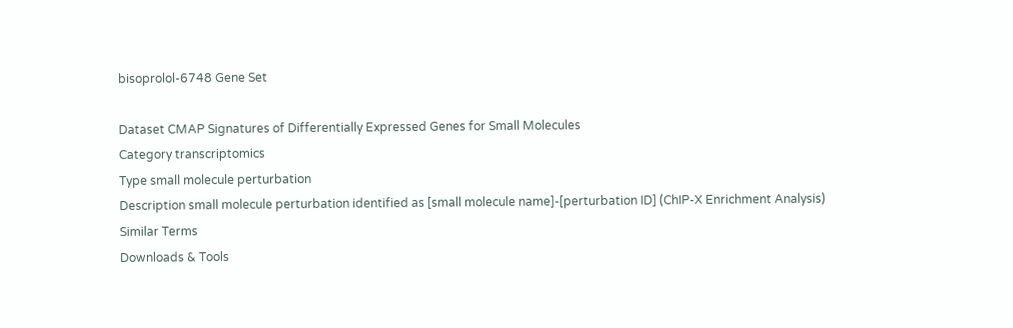bisoprolol-6748 Gene Set

Dataset CMAP Signatures of Differentially Expressed Genes for Small Molecules
Category transcriptomics
Type small molecule perturbation
Description small molecule perturbation identified as [small molecule name]-[perturbation ID] (ChIP-X Enrichment Analysis)
Similar Terms
Downloads & Tools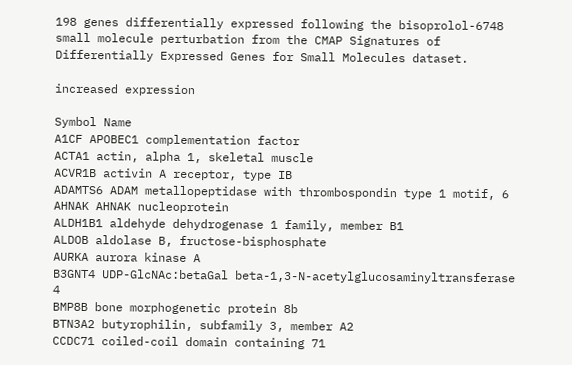198 genes differentially expressed following the bisoprolol-6748 small molecule perturbation from the CMAP Signatures of Differentially Expressed Genes for Small Molecules dataset.

increased expression

Symbol Name
A1CF APOBEC1 complementation factor
ACTA1 actin, alpha 1, skeletal muscle
ACVR1B activin A receptor, type IB
ADAMTS6 ADAM metallopeptidase with thrombospondin type 1 motif, 6
AHNAK AHNAK nucleoprotein
ALDH1B1 aldehyde dehydrogenase 1 family, member B1
ALDOB aldolase B, fructose-bisphosphate
AURKA aurora kinase A
B3GNT4 UDP-GlcNAc:betaGal beta-1,3-N-acetylglucosaminyltransferase 4
BMP8B bone morphogenetic protein 8b
BTN3A2 butyrophilin, subfamily 3, member A2
CCDC71 coiled-coil domain containing 71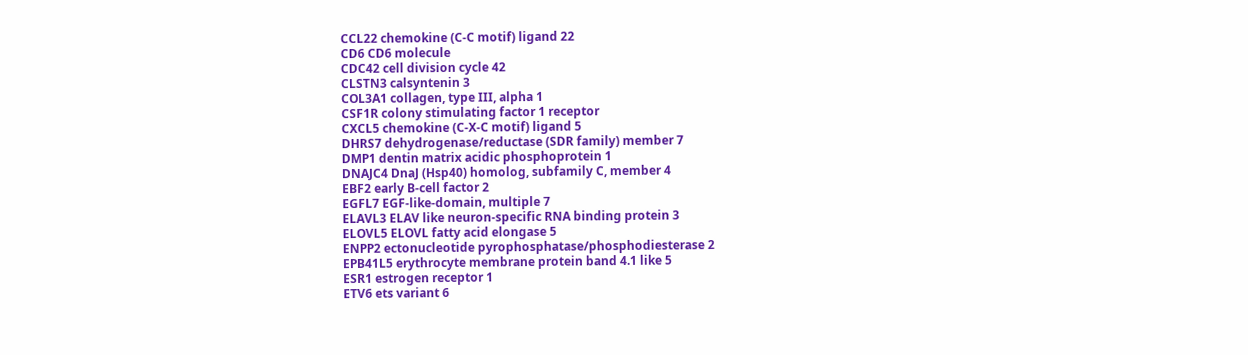CCL22 chemokine (C-C motif) ligand 22
CD6 CD6 molecule
CDC42 cell division cycle 42
CLSTN3 calsyntenin 3
COL3A1 collagen, type III, alpha 1
CSF1R colony stimulating factor 1 receptor
CXCL5 chemokine (C-X-C motif) ligand 5
DHRS7 dehydrogenase/reductase (SDR family) member 7
DMP1 dentin matrix acidic phosphoprotein 1
DNAJC4 DnaJ (Hsp40) homolog, subfamily C, member 4
EBF2 early B-cell factor 2
EGFL7 EGF-like-domain, multiple 7
ELAVL3 ELAV like neuron-specific RNA binding protein 3
ELOVL5 ELOVL fatty acid elongase 5
ENPP2 ectonucleotide pyrophosphatase/phosphodiesterase 2
EPB41L5 erythrocyte membrane protein band 4.1 like 5
ESR1 estrogen receptor 1
ETV6 ets variant 6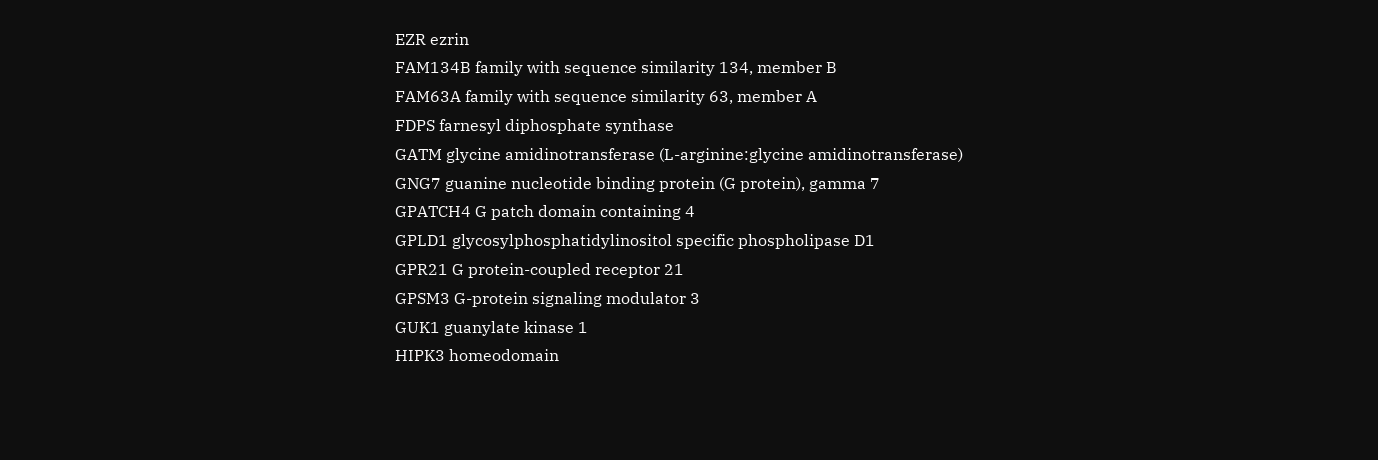EZR ezrin
FAM134B family with sequence similarity 134, member B
FAM63A family with sequence similarity 63, member A
FDPS farnesyl diphosphate synthase
GATM glycine amidinotransferase (L-arginine:glycine amidinotransferase)
GNG7 guanine nucleotide binding protein (G protein), gamma 7
GPATCH4 G patch domain containing 4
GPLD1 glycosylphosphatidylinositol specific phospholipase D1
GPR21 G protein-coupled receptor 21
GPSM3 G-protein signaling modulator 3
GUK1 guanylate kinase 1
HIPK3 homeodomain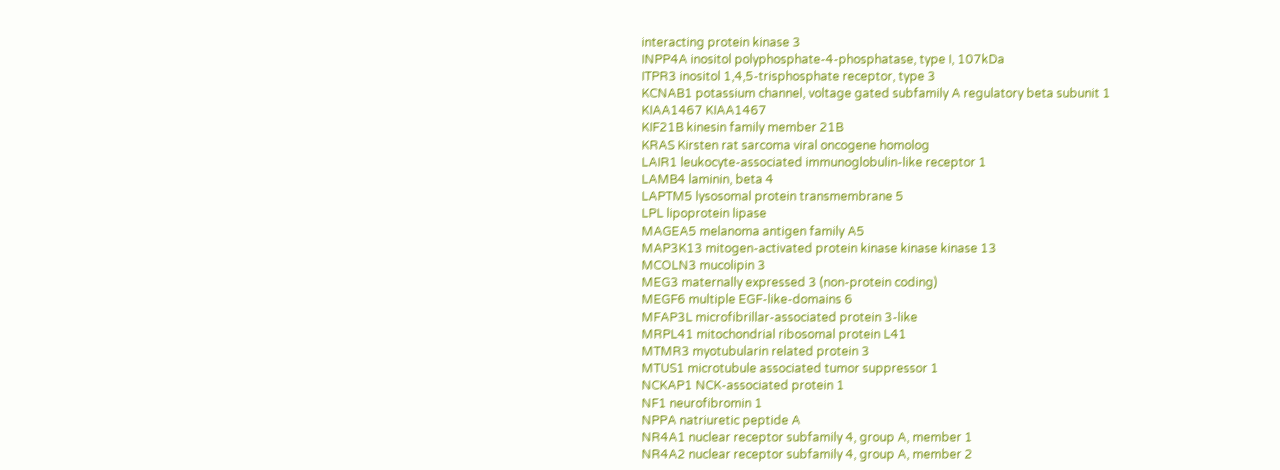interacting protein kinase 3
INPP4A inositol polyphosphate-4-phosphatase, type I, 107kDa
ITPR3 inositol 1,4,5-trisphosphate receptor, type 3
KCNAB1 potassium channel, voltage gated subfamily A regulatory beta subunit 1
KIAA1467 KIAA1467
KIF21B kinesin family member 21B
KRAS Kirsten rat sarcoma viral oncogene homolog
LAIR1 leukocyte-associated immunoglobulin-like receptor 1
LAMB4 laminin, beta 4
LAPTM5 lysosomal protein transmembrane 5
LPL lipoprotein lipase
MAGEA5 melanoma antigen family A5
MAP3K13 mitogen-activated protein kinase kinase kinase 13
MCOLN3 mucolipin 3
MEG3 maternally expressed 3 (non-protein coding)
MEGF6 multiple EGF-like-domains 6
MFAP3L microfibrillar-associated protein 3-like
MRPL41 mitochondrial ribosomal protein L41
MTMR3 myotubularin related protein 3
MTUS1 microtubule associated tumor suppressor 1
NCKAP1 NCK-associated protein 1
NF1 neurofibromin 1
NPPA natriuretic peptide A
NR4A1 nuclear receptor subfamily 4, group A, member 1
NR4A2 nuclear receptor subfamily 4, group A, member 2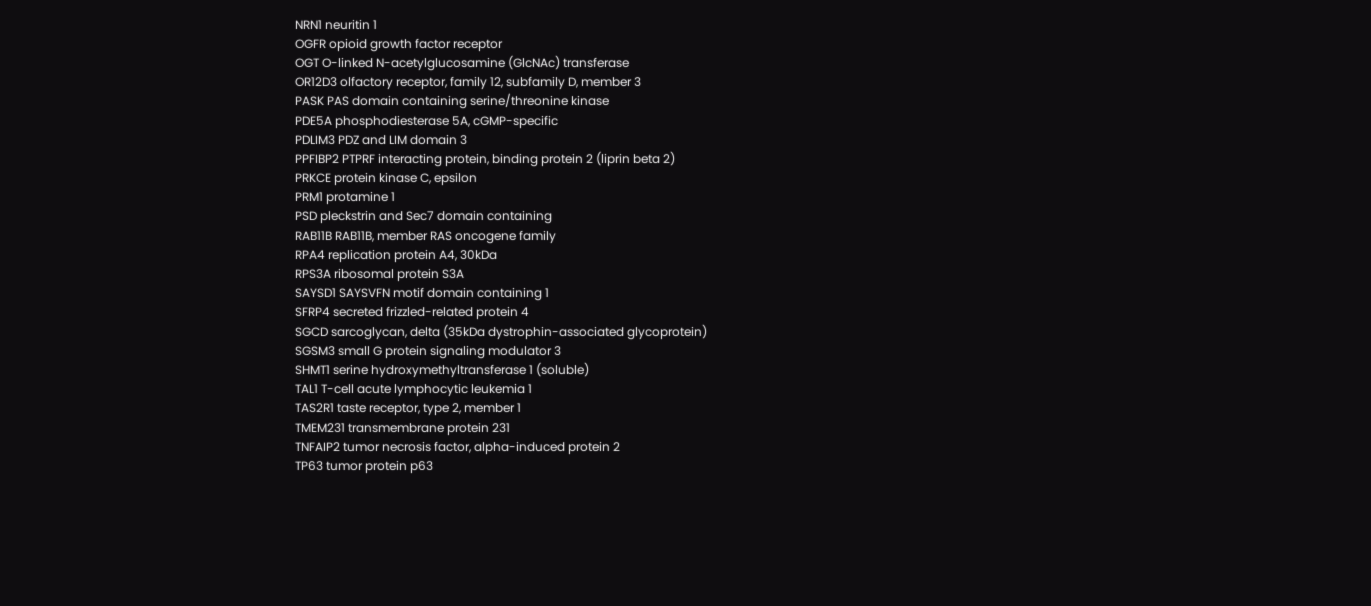NRN1 neuritin 1
OGFR opioid growth factor receptor
OGT O-linked N-acetylglucosamine (GlcNAc) transferase
OR12D3 olfactory receptor, family 12, subfamily D, member 3
PASK PAS domain containing serine/threonine kinase
PDE5A phosphodiesterase 5A, cGMP-specific
PDLIM3 PDZ and LIM domain 3
PPFIBP2 PTPRF interacting protein, binding protein 2 (liprin beta 2)
PRKCE protein kinase C, epsilon
PRM1 protamine 1
PSD pleckstrin and Sec7 domain containing
RAB11B RAB11B, member RAS oncogene family
RPA4 replication protein A4, 30kDa
RPS3A ribosomal protein S3A
SAYSD1 SAYSVFN motif domain containing 1
SFRP4 secreted frizzled-related protein 4
SGCD sarcoglycan, delta (35kDa dystrophin-associated glycoprotein)
SGSM3 small G protein signaling modulator 3
SHMT1 serine hydroxymethyltransferase 1 (soluble)
TAL1 T-cell acute lymphocytic leukemia 1
TAS2R1 taste receptor, type 2, member 1
TMEM231 transmembrane protein 231
TNFAIP2 tumor necrosis factor, alpha-induced protein 2
TP63 tumor protein p63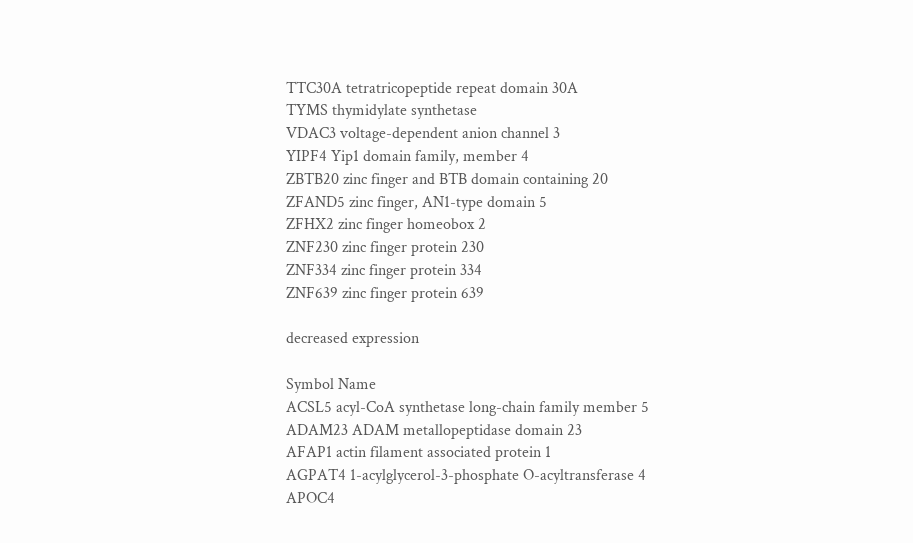TTC30A tetratricopeptide repeat domain 30A
TYMS thymidylate synthetase
VDAC3 voltage-dependent anion channel 3
YIPF4 Yip1 domain family, member 4
ZBTB20 zinc finger and BTB domain containing 20
ZFAND5 zinc finger, AN1-type domain 5
ZFHX2 zinc finger homeobox 2
ZNF230 zinc finger protein 230
ZNF334 zinc finger protein 334
ZNF639 zinc finger protein 639

decreased expression

Symbol Name
ACSL5 acyl-CoA synthetase long-chain family member 5
ADAM23 ADAM metallopeptidase domain 23
AFAP1 actin filament associated protein 1
AGPAT4 1-acylglycerol-3-phosphate O-acyltransferase 4
APOC4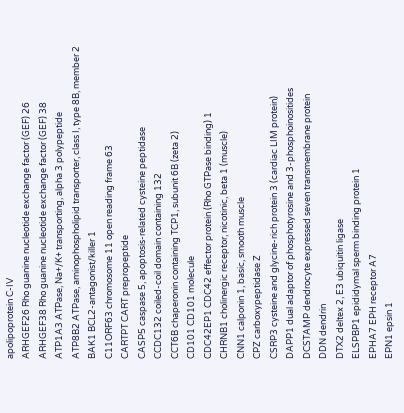apolipoprotein C-IV
ARHGEF26 Rho guanine nucleotide exchange factor (GEF) 26
ARHGEF38 Rho guanine nucleotide exchange factor (GEF) 38
ATP1A3 ATPase, Na+/K+ transporting, alpha 3 polypeptide
ATP8B2 ATPase, aminophospholipid transporter, class I, type 8B, member 2
BAK1 BCL2-antagonist/killer 1
C11ORF63 chromosome 11 open reading frame 63
CARTPT CART prepropeptide
CASP5 caspase 5, apoptosis-related cysteine peptidase
CCDC132 coiled-coil domain containing 132
CCT6B chaperonin containing TCP1, subunit 6B (zeta 2)
CD101 CD101 molecule
CDC42EP1 CDC42 effector protein (Rho GTPase binding) 1
CHRNB1 cholinergic receptor, nicotinic, beta 1 (muscle)
CNN1 calponin 1, basic, smooth muscle
CPZ carboxypeptidase Z
CSRP3 cysteine and glycine-rich protein 3 (cardiac LIM protein)
DAPP1 dual adaptor of phosphotyrosine and 3-phosphoinositides
DCSTAMP dendrocyte expressed seven transmembrane protein
DDN dendrin
DTX2 deltex 2, E3 ubiquitin ligase
ELSPBP1 epididymal sperm binding protein 1
EPHA7 EPH receptor A7
EPN1 epsin 1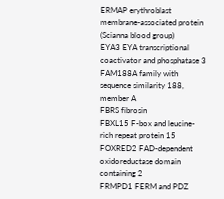ERMAP erythroblast membrane-associated protein (Scianna blood group)
EYA3 EYA transcriptional coactivator and phosphatase 3
FAM188A family with sequence similarity 188, member A
FBRS fibrosin
FBXL15 F-box and leucine-rich repeat protein 15
FOXRED2 FAD-dependent oxidoreductase domain containing 2
FRMPD1 FERM and PDZ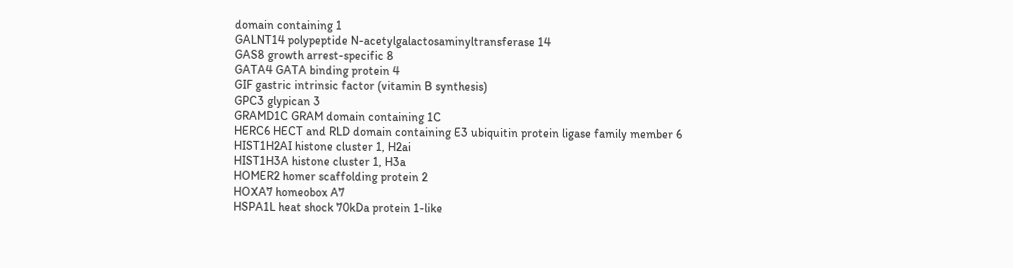domain containing 1
GALNT14 polypeptide N-acetylgalactosaminyltransferase 14
GAS8 growth arrest-specific 8
GATA4 GATA binding protein 4
GIF gastric intrinsic factor (vitamin B synthesis)
GPC3 glypican 3
GRAMD1C GRAM domain containing 1C
HERC6 HECT and RLD domain containing E3 ubiquitin protein ligase family member 6
HIST1H2AI histone cluster 1, H2ai
HIST1H3A histone cluster 1, H3a
HOMER2 homer scaffolding protein 2
HOXA7 homeobox A7
HSPA1L heat shock 70kDa protein 1-like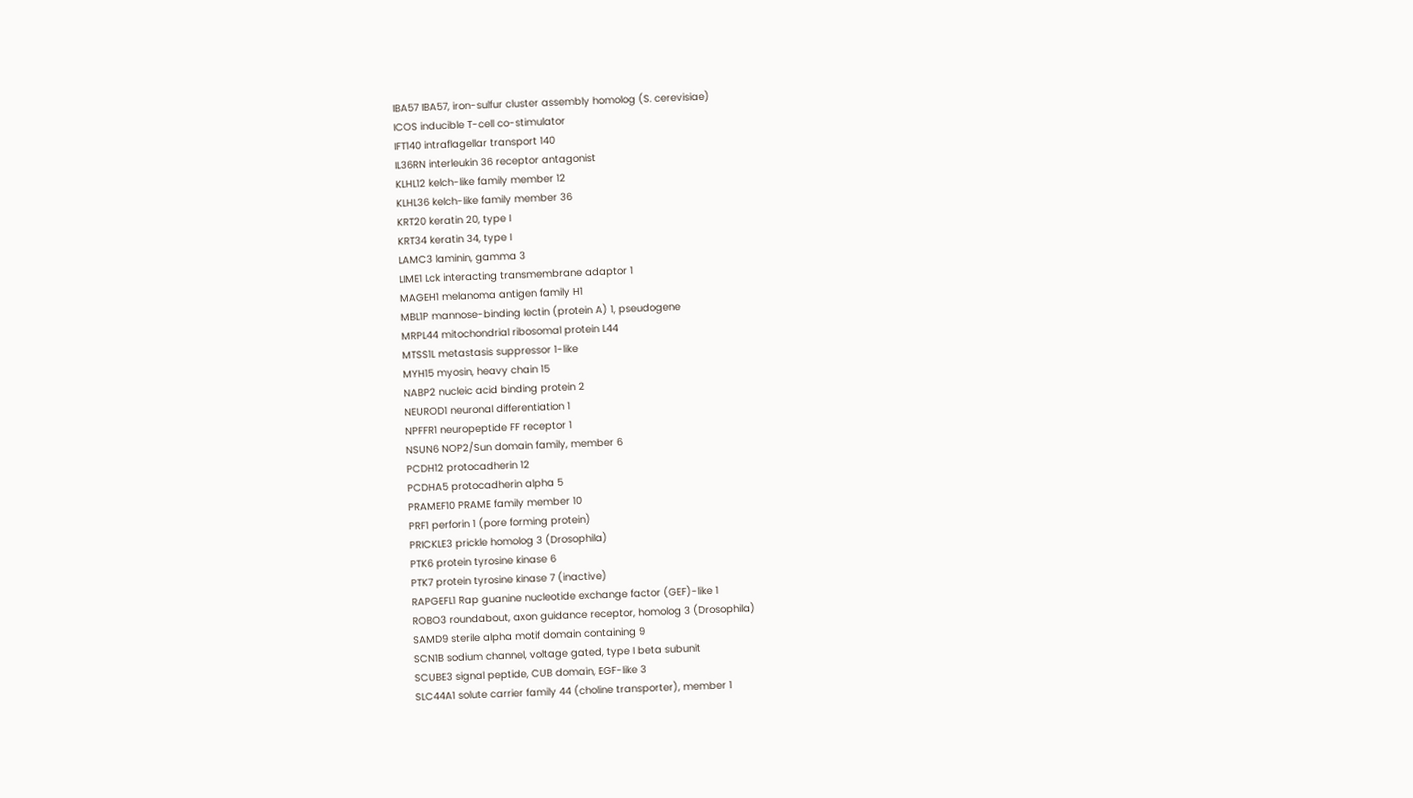IBA57 IBA57, iron-sulfur cluster assembly homolog (S. cerevisiae)
ICOS inducible T-cell co-stimulator
IFT140 intraflagellar transport 140
IL36RN interleukin 36 receptor antagonist
KLHL12 kelch-like family member 12
KLHL36 kelch-like family member 36
KRT20 keratin 20, type I
KRT34 keratin 34, type I
LAMC3 laminin, gamma 3
LIME1 Lck interacting transmembrane adaptor 1
MAGEH1 melanoma antigen family H1
MBL1P mannose-binding lectin (protein A) 1, pseudogene
MRPL44 mitochondrial ribosomal protein L44
MTSS1L metastasis suppressor 1-like
MYH15 myosin, heavy chain 15
NABP2 nucleic acid binding protein 2
NEUROD1 neuronal differentiation 1
NPFFR1 neuropeptide FF receptor 1
NSUN6 NOP2/Sun domain family, member 6
PCDH12 protocadherin 12
PCDHA5 protocadherin alpha 5
PRAMEF10 PRAME family member 10
PRF1 perforin 1 (pore forming protein)
PRICKLE3 prickle homolog 3 (Drosophila)
PTK6 protein tyrosine kinase 6
PTK7 protein tyrosine kinase 7 (inactive)
RAPGEFL1 Rap guanine nucleotide exchange factor (GEF)-like 1
ROBO3 roundabout, axon guidance receptor, homolog 3 (Drosophila)
SAMD9 sterile alpha motif domain containing 9
SCN1B sodium channel, voltage gated, type I beta subunit
SCUBE3 signal peptide, CUB domain, EGF-like 3
SLC44A1 solute carrier family 44 (choline transporter), member 1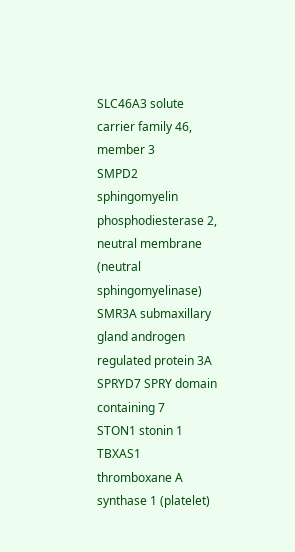SLC46A3 solute carrier family 46, member 3
SMPD2 sphingomyelin phosphodiesterase 2, neutral membrane (neutral sphingomyelinase)
SMR3A submaxillary gland androgen regulated protein 3A
SPRYD7 SPRY domain containing 7
STON1 stonin 1
TBXAS1 thromboxane A synthase 1 (platelet)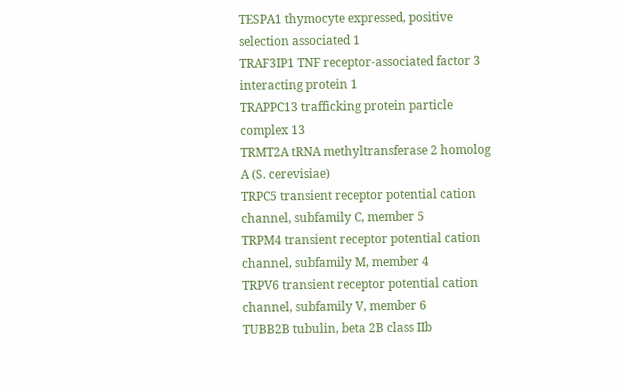TESPA1 thymocyte expressed, positive selection associated 1
TRAF3IP1 TNF receptor-associated factor 3 interacting protein 1
TRAPPC13 trafficking protein particle complex 13
TRMT2A tRNA methyltransferase 2 homolog A (S. cerevisiae)
TRPC5 transient receptor potential cation channel, subfamily C, member 5
TRPM4 transient receptor potential cation channel, subfamily M, member 4
TRPV6 transient receptor potential cation channel, subfamily V, member 6
TUBB2B tubulin, beta 2B class IIb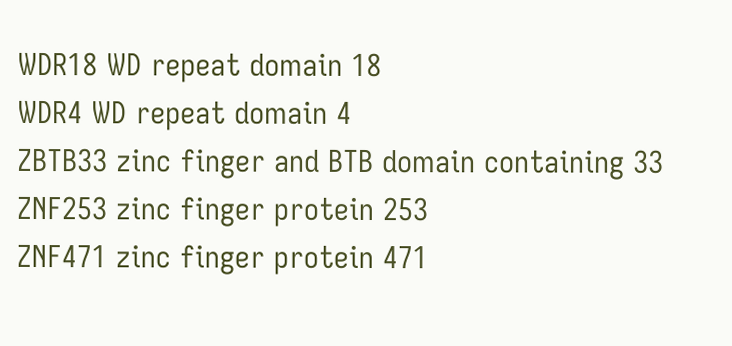WDR18 WD repeat domain 18
WDR4 WD repeat domain 4
ZBTB33 zinc finger and BTB domain containing 33
ZNF253 zinc finger protein 253
ZNF471 zinc finger protein 471